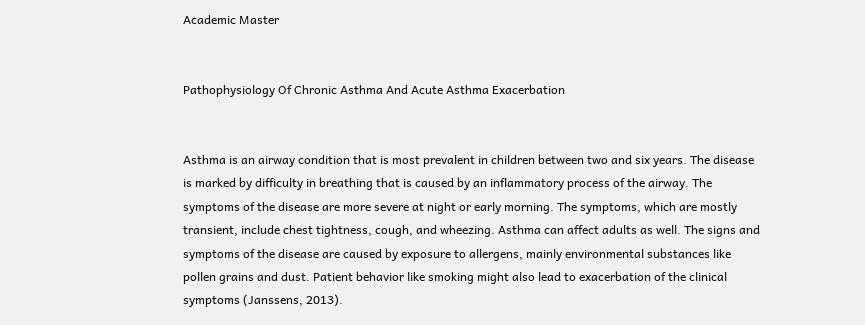Academic Master


Pathophysiology Of Chronic Asthma And Acute Asthma Exacerbation


Asthma is an airway condition that is most prevalent in children between two and six years. The disease is marked by difficulty in breathing that is caused by an inflammatory process of the airway. The symptoms of the disease are more severe at night or early morning. The symptoms, which are mostly transient, include chest tightness, cough, and wheezing. Asthma can affect adults as well. The signs and symptoms of the disease are caused by exposure to allergens, mainly environmental substances like pollen grains and dust. Patient behavior like smoking might also lead to exacerbation of the clinical symptoms (Janssens, 2013).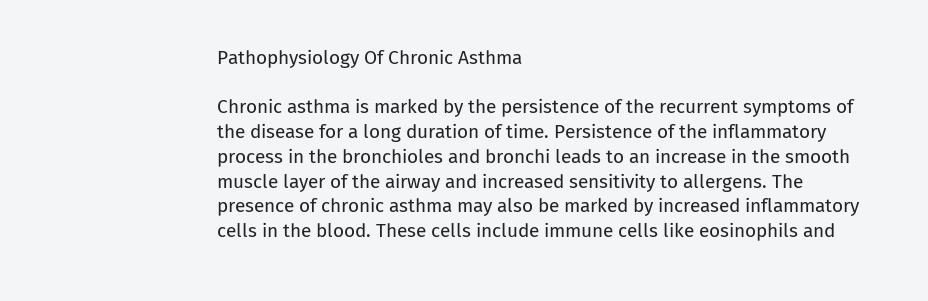Pathophysiology Of Chronic Asthma

Chronic asthma is marked by the persistence of the recurrent symptoms of the disease for a long duration of time. Persistence of the inflammatory process in the bronchioles and bronchi leads to an increase in the smooth muscle layer of the airway and increased sensitivity to allergens. The presence of chronic asthma may also be marked by increased inflammatory cells in the blood. These cells include immune cells like eosinophils and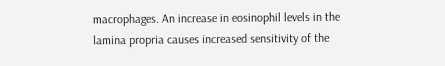macrophages. An increase in eosinophil levels in the lamina propria causes increased sensitivity of the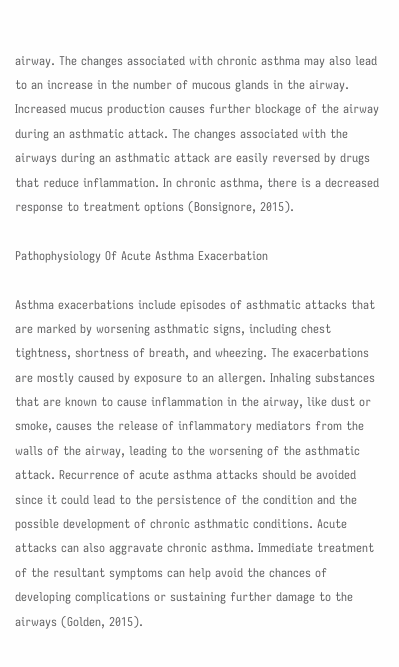airway. The changes associated with chronic asthma may also lead to an increase in the number of mucous glands in the airway. Increased mucus production causes further blockage of the airway during an asthmatic attack. The changes associated with the airways during an asthmatic attack are easily reversed by drugs that reduce inflammation. In chronic asthma, there is a decreased response to treatment options (Bonsignore, 2015).

Pathophysiology Of Acute Asthma Exacerbation

Asthma exacerbations include episodes of asthmatic attacks that are marked by worsening asthmatic signs, including chest tightness, shortness of breath, and wheezing. The exacerbations are mostly caused by exposure to an allergen. Inhaling substances that are known to cause inflammation in the airway, like dust or smoke, causes the release of inflammatory mediators from the walls of the airway, leading to the worsening of the asthmatic attack. Recurrence of acute asthma attacks should be avoided since it could lead to the persistence of the condition and the possible development of chronic asthmatic conditions. Acute attacks can also aggravate chronic asthma. Immediate treatment of the resultant symptoms can help avoid the chances of developing complications or sustaining further damage to the airways (Golden, 2015).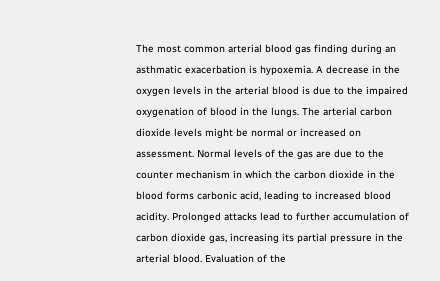The most common arterial blood gas finding during an asthmatic exacerbation is hypoxemia. A decrease in the oxygen levels in the arterial blood is due to the impaired oxygenation of blood in the lungs. The arterial carbon dioxide levels might be normal or increased on assessment. Normal levels of the gas are due to the counter mechanism in which the carbon dioxide in the blood forms carbonic acid, leading to increased blood acidity. Prolonged attacks lead to further accumulation of carbon dioxide gas, increasing its partial pressure in the arterial blood. Evaluation of the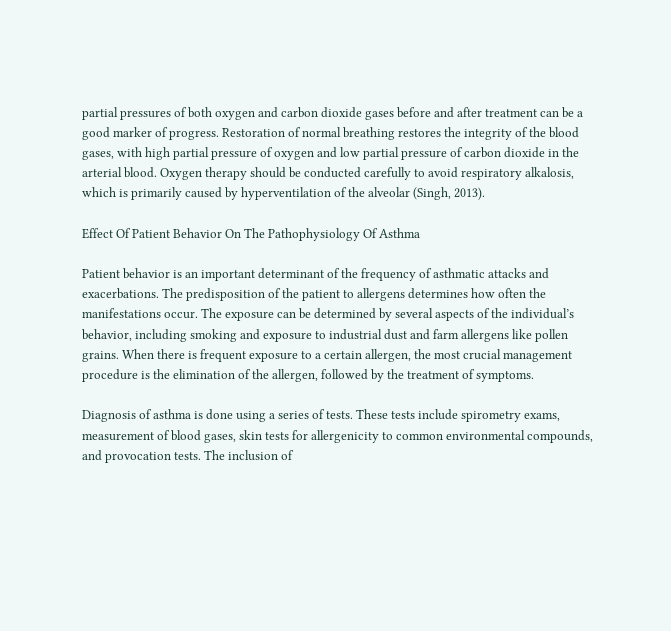partial pressures of both oxygen and carbon dioxide gases before and after treatment can be a good marker of progress. Restoration of normal breathing restores the integrity of the blood gases, with high partial pressure of oxygen and low partial pressure of carbon dioxide in the arterial blood. Oxygen therapy should be conducted carefully to avoid respiratory alkalosis, which is primarily caused by hyperventilation of the alveolar (Singh, 2013).

Effect Of Patient Behavior On The Pathophysiology Of Asthma

Patient behavior is an important determinant of the frequency of asthmatic attacks and exacerbations. The predisposition of the patient to allergens determines how often the manifestations occur. The exposure can be determined by several aspects of the individual’s behavior, including smoking and exposure to industrial dust and farm allergens like pollen grains. When there is frequent exposure to a certain allergen, the most crucial management procedure is the elimination of the allergen, followed by the treatment of symptoms.

Diagnosis of asthma is done using a series of tests. These tests include spirometry exams, measurement of blood gases, skin tests for allergenicity to common environmental compounds, and provocation tests. The inclusion of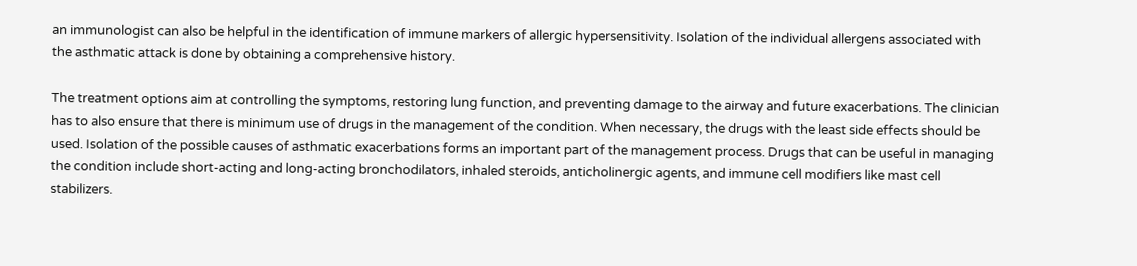an immunologist can also be helpful in the identification of immune markers of allergic hypersensitivity. Isolation of the individual allergens associated with the asthmatic attack is done by obtaining a comprehensive history.

The treatment options aim at controlling the symptoms, restoring lung function, and preventing damage to the airway and future exacerbations. The clinician has to also ensure that there is minimum use of drugs in the management of the condition. When necessary, the drugs with the least side effects should be used. Isolation of the possible causes of asthmatic exacerbations forms an important part of the management process. Drugs that can be useful in managing the condition include short-acting and long-acting bronchodilators, inhaled steroids, anticholinergic agents, and immune cell modifiers like mast cell stabilizers.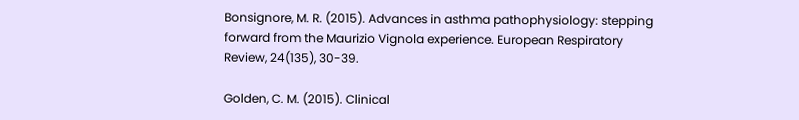Bonsignore, M. R. (2015). Advances in asthma pathophysiology: stepping forward from the Maurizio Vignola experience. European Respiratory Review, 24(135), 30-39.

Golden, C. M. (2015). Clinical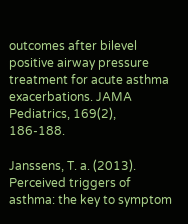outcomes after bilevel positive airway pressure treatment for acute asthma exacerbations. JAMA Pediatrics, 169(2), 186-188.

Janssens, T. a. (2013). Perceived triggers of asthma: the key to symptom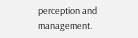perception and management.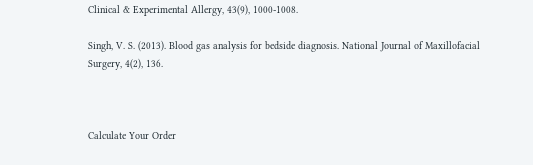Clinical & Experimental Allergy, 43(9), 1000-1008.

Singh, V. S. (2013). Blood gas analysis for bedside diagnosis. National Journal of Maxillofacial Surgery, 4(2), 136.



Calculate Your Order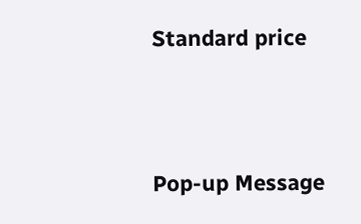Standard price





Pop-up Message